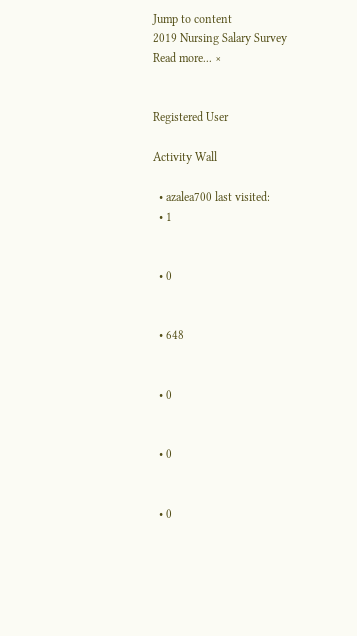Jump to content
2019 Nursing Salary Survey Read more... ×


Registered User

Activity Wall

  • azalea700 last visited:
  • 1


  • 0


  • 648


  • 0


  • 0


  • 0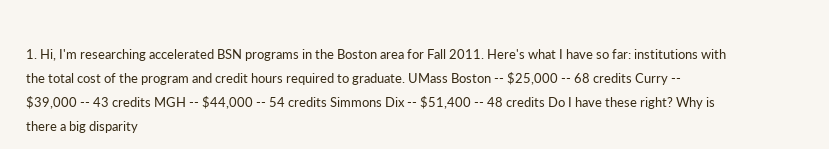1. Hi, I'm researching accelerated BSN programs in the Boston area for Fall 2011. Here's what I have so far: institutions with the total cost of the program and credit hours required to graduate. UMass Boston -- $25,000 -- 68 credits Curry -- $39,000 -- 43 credits MGH -- $44,000 -- 54 credits Simmons Dix -- $51,400 -- 48 credits Do I have these right? Why is there a big disparity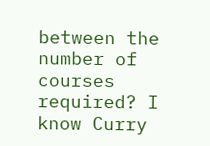between the number of courses required? I know Curry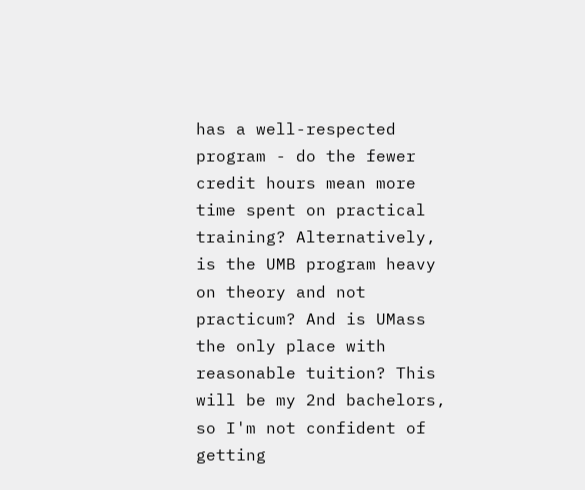has a well-respected program - do the fewer credit hours mean more time spent on practical training? Alternatively, is the UMB program heavy on theory and not practicum? And is UMass the only place with reasonable tuition? This will be my 2nd bachelors, so I'm not confident of getting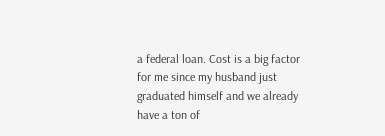a federal loan. Cost is a big factor for me since my husband just graduated himself and we already have a ton of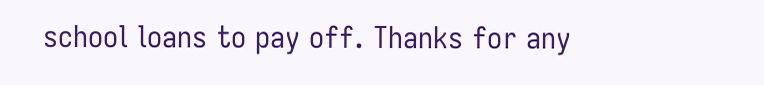school loans to pay off. Thanks for any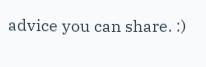advice you can share. :)